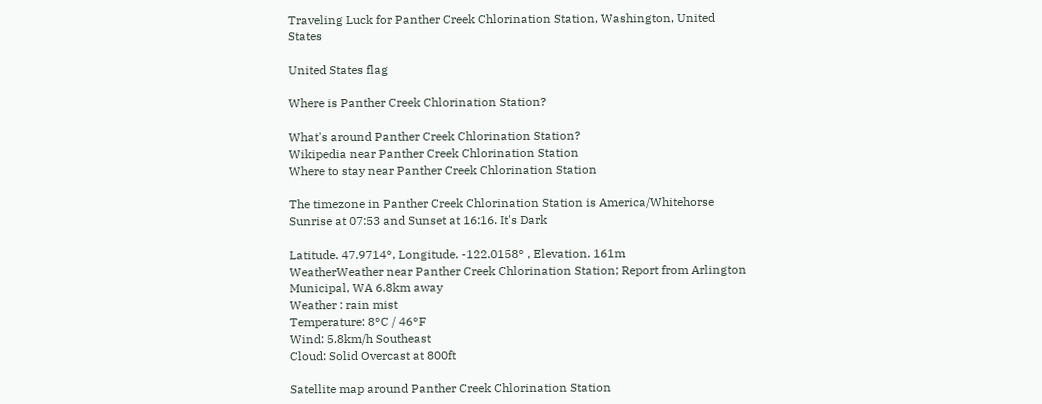Traveling Luck for Panther Creek Chlorination Station, Washington, United States

United States flag

Where is Panther Creek Chlorination Station?

What's around Panther Creek Chlorination Station?
Wikipedia near Panther Creek Chlorination Station
Where to stay near Panther Creek Chlorination Station

The timezone in Panther Creek Chlorination Station is America/Whitehorse
Sunrise at 07:53 and Sunset at 16:16. It's Dark

Latitude. 47.9714°, Longitude. -122.0158° , Elevation. 161m
WeatherWeather near Panther Creek Chlorination Station; Report from Arlington Municipal, WA 6.8km away
Weather : rain mist
Temperature: 8°C / 46°F
Wind: 5.8km/h Southeast
Cloud: Solid Overcast at 800ft

Satellite map around Panther Creek Chlorination Station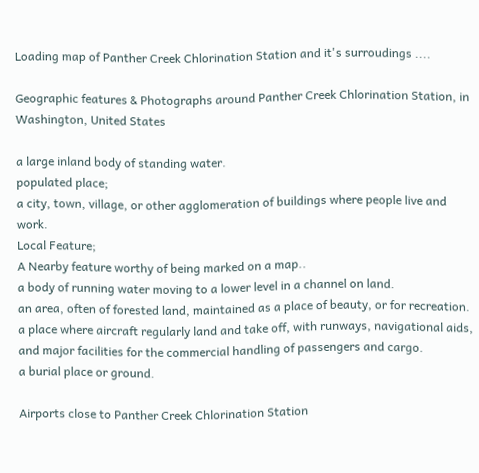Loading map of Panther Creek Chlorination Station and it's surroudings ....

Geographic features & Photographs around Panther Creek Chlorination Station, in Washington, United States

a large inland body of standing water.
populated place;
a city, town, village, or other agglomeration of buildings where people live and work.
Local Feature;
A Nearby feature worthy of being marked on a map..
a body of running water moving to a lower level in a channel on land.
an area, often of forested land, maintained as a place of beauty, or for recreation.
a place where aircraft regularly land and take off, with runways, navigational aids, and major facilities for the commercial handling of passengers and cargo.
a burial place or ground.

Airports close to Panther Creek Chlorination Station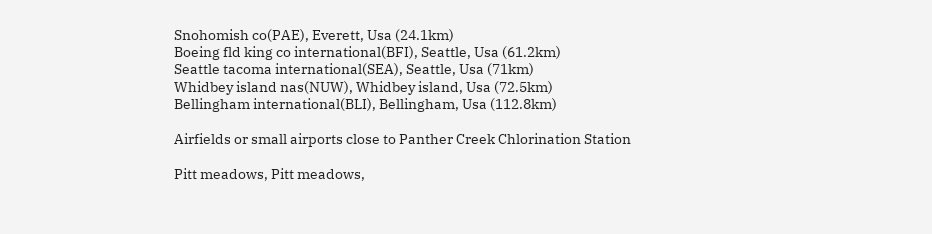Snohomish co(PAE), Everett, Usa (24.1km)
Boeing fld king co international(BFI), Seattle, Usa (61.2km)
Seattle tacoma international(SEA), Seattle, Usa (71km)
Whidbey island nas(NUW), Whidbey island, Usa (72.5km)
Bellingham international(BLI), Bellingham, Usa (112.8km)

Airfields or small airports close to Panther Creek Chlorination Station

Pitt meadows, Pitt meadows,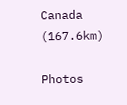Canada (167.6km)

Photos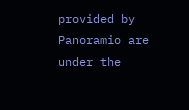provided by Panoramio are under the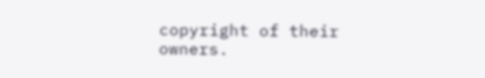copyright of their owners.